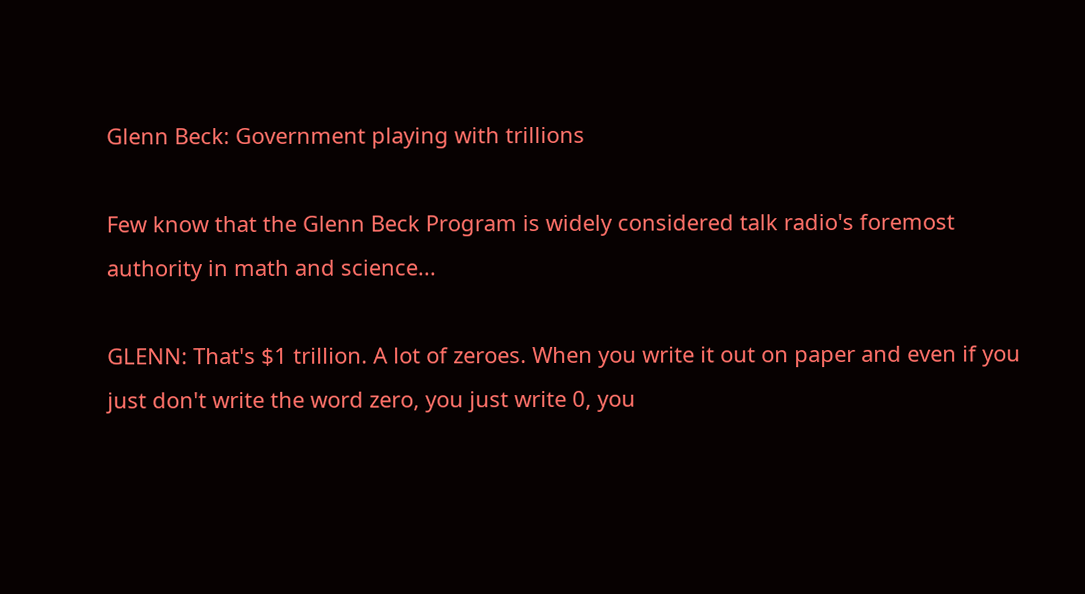Glenn Beck: Government playing with trillions

Few know that the Glenn Beck Program is widely considered talk radio's foremost authority in math and science...

GLENN: That's $1 trillion. A lot of zeroes. When you write it out on paper and even if you just don't write the word zero, you just write 0, you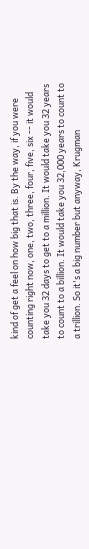kind of get a feel on how big that is. By the way, if you were counting right now, one, two, three, four, five, six -- it would take you 32 days to get to a million. It would take you 32 years to count to a billion. It would take you 32,000 years to count to a trillion. So it's a big number but anyway, Krugman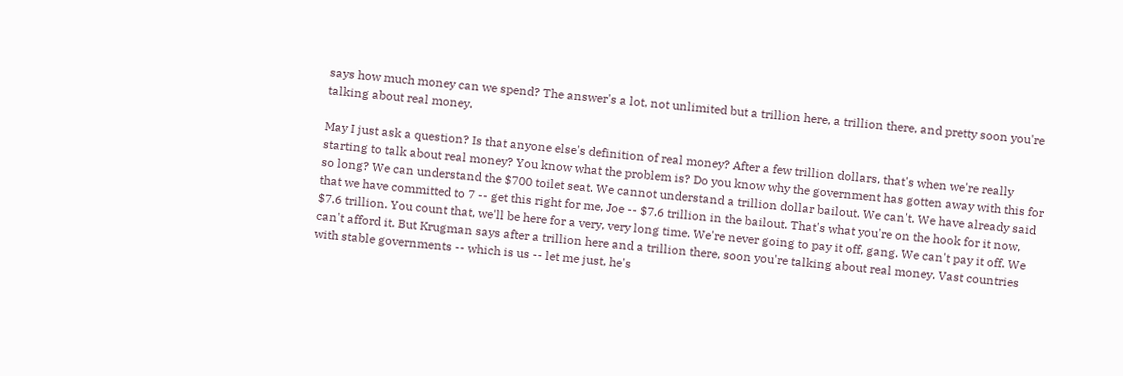says how much money can we spend? The answer's a lot, not unlimited but a trillion here, a trillion there, and pretty soon you're talking about real money.

May I just ask a question? Is that anyone else's definition of real money? After a few trillion dollars, that's when we're really starting to talk about real money? You know what the problem is? Do you know why the government has gotten away with this for so long? We can understand the $700 toilet seat. We cannot understand a trillion dollar bailout. We can't. We have already said that we have committed to 7 -- get this right for me, Joe -- $7.6 trillion in the bailout. That's what you're on the hook for it now, $7.6 trillion. You count that, we'll be here for a very, very long time. We're never going to pay it off, gang. We can't pay it off. We can't afford it. But Krugman says after a trillion here and a trillion there, soon you're talking about real money. Vast countries with stable governments -- which is us -- let me just, he's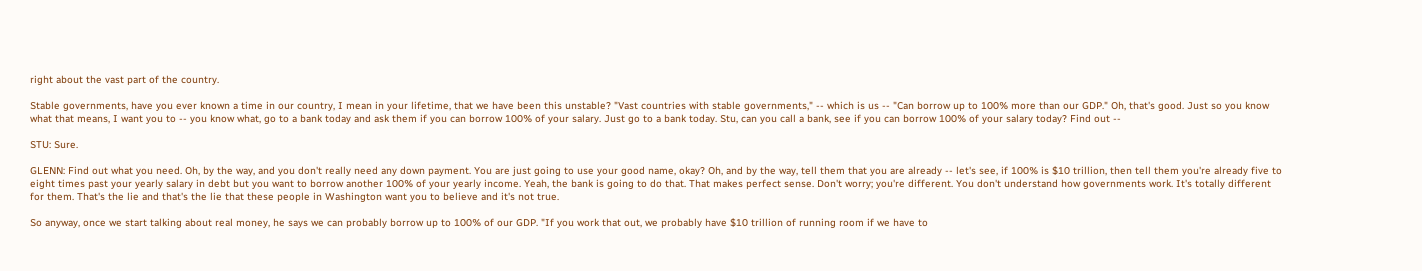right about the vast part of the country.

Stable governments, have you ever known a time in our country, I mean in your lifetime, that we have been this unstable? "Vast countries with stable governments," -- which is us -- "Can borrow up to 100% more than our GDP." Oh, that's good. Just so you know what that means, I want you to -- you know what, go to a bank today and ask them if you can borrow 100% of your salary. Just go to a bank today. Stu, can you call a bank, see if you can borrow 100% of your salary today? Find out --

STU: Sure.

GLENN: Find out what you need. Oh, by the way, and you don't really need any down payment. You are just going to use your good name, okay? Oh, and by the way, tell them that you are already -- let's see, if 100% is $10 trillion, then tell them you're already five to eight times past your yearly salary in debt but you want to borrow another 100% of your yearly income. Yeah, the bank is going to do that. That makes perfect sense. Don't worry; you're different. You don't understand how governments work. It's totally different for them. That's the lie and that's the lie that these people in Washington want you to believe and it's not true.

So anyway, once we start talking about real money, he says we can probably borrow up to 100% of our GDP. "If you work that out, we probably have $10 trillion of running room if we have to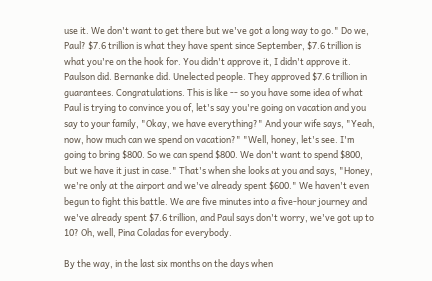use it. We don't want to get there but we've got a long way to go." Do we, Paul? $7.6 trillion is what they have spent since September, $7.6 trillion is what you're on the hook for. You didn't approve it, I didn't approve it. Paulson did. Bernanke did. Unelected people. They approved $7.6 trillion in guarantees. Congratulations. This is like -- so you have some idea of what Paul is trying to convince you of, let's say you're going on vacation and you say to your family, "Okay, we have everything?" And your wife says, "Yeah, now, how much can we spend on vacation?" "Well, honey, let's see. I'm going to bring $800. So we can spend $800. We don't want to spend $800, but we have it just in case." That's when she looks at you and says, "Honey, we're only at the airport and we've already spent $600." We haven't even begun to fight this battle. We are five minutes into a five-hour journey and we've already spent $7.6 trillion, and Paul says don't worry, we've got up to 10? Oh, well, Pina Coladas for everybody.

By the way, in the last six months on the days when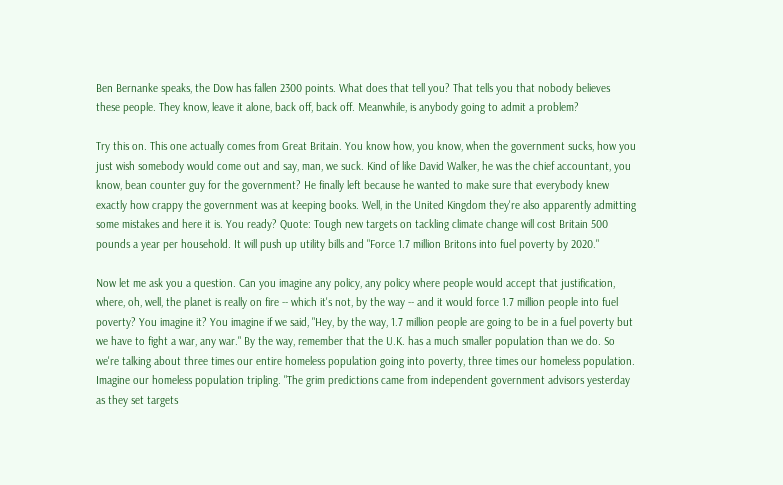Ben Bernanke speaks, the Dow has fallen 2300 points. What does that tell you? That tells you that nobody believes these people. They know, leave it alone, back off, back off. Meanwhile, is anybody going to admit a problem?

Try this on. This one actually comes from Great Britain. You know how, you know, when the government sucks, how you just wish somebody would come out and say, man, we suck. Kind of like David Walker, he was the chief accountant, you know, bean counter guy for the government? He finally left because he wanted to make sure that everybody knew exactly how crappy the government was at keeping books. Well, in the United Kingdom they're also apparently admitting some mistakes and here it is. You ready? Quote: Tough new targets on tackling climate change will cost Britain 500 pounds a year per household. It will push up utility bills and "Force 1.7 million Britons into fuel poverty by 2020."

Now let me ask you a question. Can you imagine any policy, any policy where people would accept that justification, where, oh, well, the planet is really on fire -- which it's not, by the way -- and it would force 1.7 million people into fuel poverty? You imagine it? You imagine if we said, "Hey, by the way, 1.7 million people are going to be in a fuel poverty but we have to fight a war, any war." By the way, remember that the U.K. has a much smaller population than we do. So we're talking about three times our entire homeless population going into poverty, three times our homeless population. Imagine our homeless population tripling. "The grim predictions came from independent government advisors yesterday as they set targets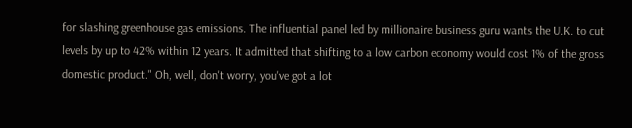for slashing greenhouse gas emissions. The influential panel led by millionaire business guru wants the U.K. to cut levels by up to 42% within 12 years. It admitted that shifting to a low carbon economy would cost 1% of the gross domestic product." Oh, well, don't worry, you've got a lot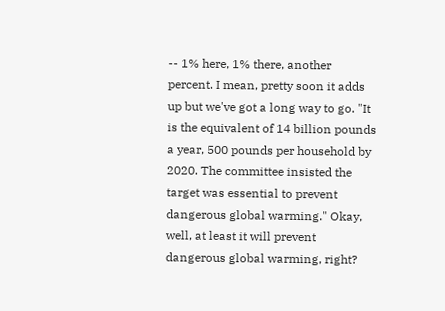-- 1% here, 1% there, another percent. I mean, pretty soon it adds up but we've got a long way to go. "It is the equivalent of 14 billion pounds a year, 500 pounds per household by 2020. The committee insisted the target was essential to prevent dangerous global warming." Okay, well, at least it will prevent dangerous global warming, right?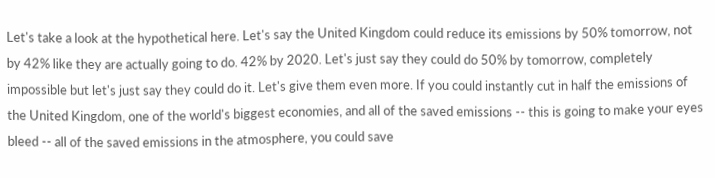Let's take a look at the hypothetical here. Let's say the United Kingdom could reduce its emissions by 50% tomorrow, not by 42% like they are actually going to do. 42% by 2020. Let's just say they could do 50% by tomorrow, completely impossible but let's just say they could do it. Let's give them even more. If you could instantly cut in half the emissions of the United Kingdom, one of the world's biggest economies, and all of the saved emissions -- this is going to make your eyes bleed -- all of the saved emissions in the atmosphere, you could save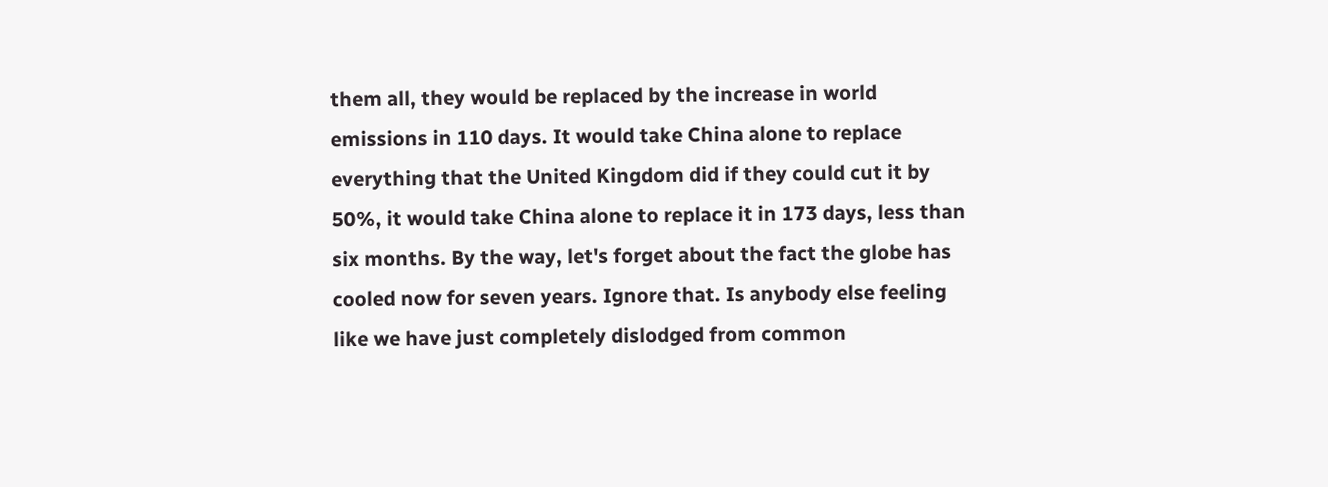them all, they would be replaced by the increase in world emissions in 110 days. It would take China alone to replace everything that the United Kingdom did if they could cut it by 50%, it would take China alone to replace it in 173 days, less than six months. By the way, let's forget about the fact the globe has cooled now for seven years. Ignore that. Is anybody else feeling like we have just completely dislodged from common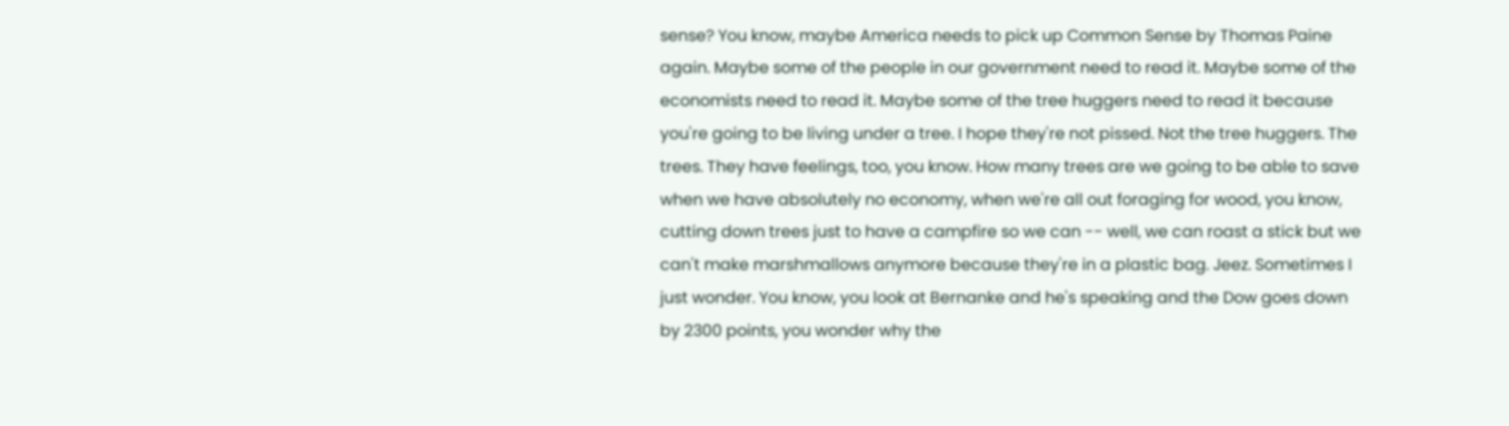sense? You know, maybe America needs to pick up Common Sense by Thomas Paine again. Maybe some of the people in our government need to read it. Maybe some of the economists need to read it. Maybe some of the tree huggers need to read it because you're going to be living under a tree. I hope they're not pissed. Not the tree huggers. The trees. They have feelings, too, you know. How many trees are we going to be able to save when we have absolutely no economy, when we're all out foraging for wood, you know, cutting down trees just to have a campfire so we can -- well, we can roast a stick but we can't make marshmallows anymore because they're in a plastic bag. Jeez. Sometimes I just wonder. You know, you look at Bernanke and he's speaking and the Dow goes down by 2300 points, you wonder why the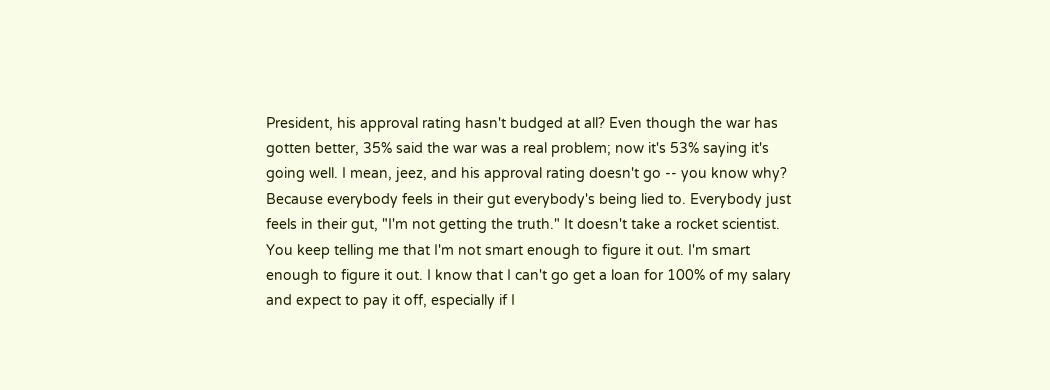President, his approval rating hasn't budged at all? Even though the war has gotten better, 35% said the war was a real problem; now it's 53% saying it's going well. I mean, jeez, and his approval rating doesn't go -- you know why? Because everybody feels in their gut everybody's being lied to. Everybody just feels in their gut, "I'm not getting the truth." It doesn't take a rocket scientist. You keep telling me that I'm not smart enough to figure it out. I'm smart enough to figure it out. I know that I can't go get a loan for 100% of my salary and expect to pay it off, especially if I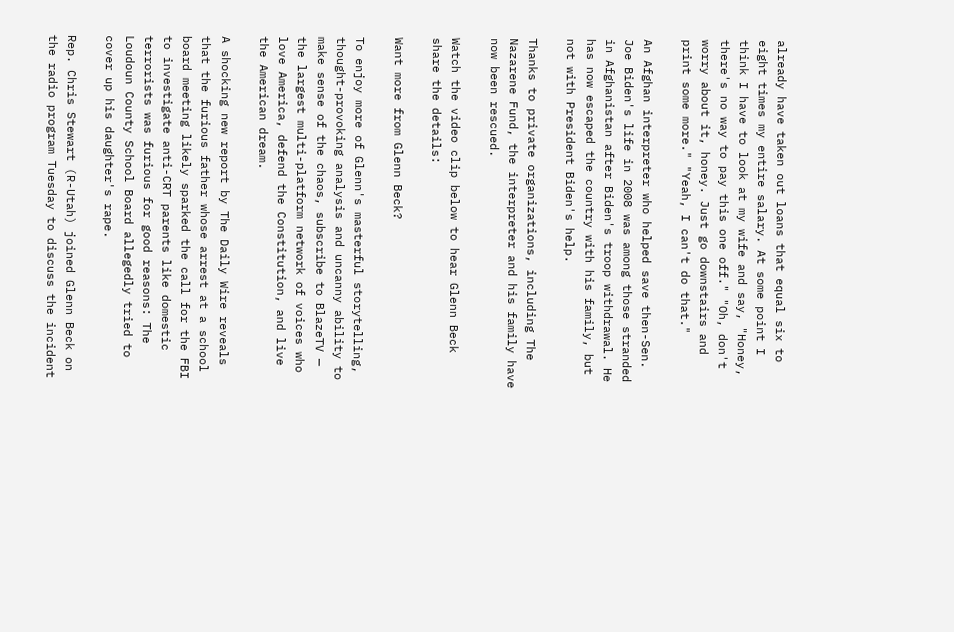already have taken out loans that equal six to eight times my entire salary. At some point I think I have to look at my wife and say, "Honey, there's no way to pay this one off." "Oh, don't worry about it, honey. Just go downstairs and print some more." "Yeah, I can't do that."

An Afghan interpreter who helped save then-Sen. Joe Biden's life in 2008 was among those stranded in Afghanistan after Biden's troop withdrawal. He has now escaped the country with his family, but not with President Biden's help.

Thanks to private organizations, including The Nazarene Fund, the interpreter and his family have now been rescued.

Watch the video clip below to hear Glenn Beck share the details:

Want more from Glenn Beck?

To enjoy more of Glenn's masterful storytelling, thought-provoking analysis and uncanny ability to make sense of the chaos, subscribe to BlazeTV — the largest multi-platform network of voices who love America, defend the Constitution, and live the American dream.

A shocking new report by The Daily Wire reveals that the furious father whose arrest at a school board meeting likely sparked the call for the FBI to investigate anti-CRT parents like domestic terrorists was furious for good reasons: The Loudoun County School Board allegedly tried to cover up his daughter's rape.

Rep. Chris Stewart (R-Utah) joined Glenn Beck on the radio program Tuesday to discuss the incident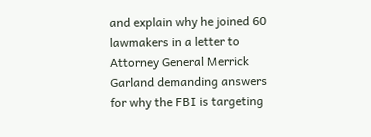and explain why he joined 60 lawmakers in a letter to Attorney General Merrick Garland demanding answers for why the FBI is targeting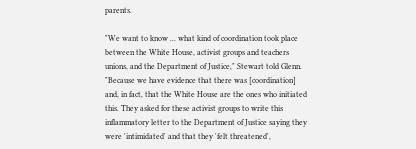parents.

"We want to know ... what kind of coordination took place between the White House, activist groups and teachers unions, and the Department of Justice," Stewart told Glenn. "Because we have evidence that there was [coordination] and, in fact, that the White House are the ones who initiated this. They asked for these activist groups to write this inflammatory letter to the Department of Justice saying they were 'intimidated' and that they 'felt threatened',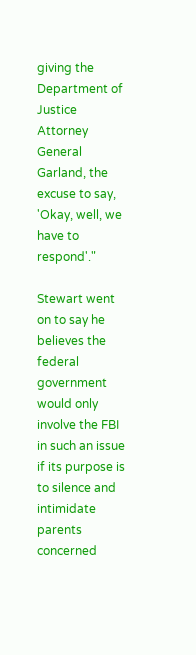giving the Department of Justice Attorney General Garland, the excuse to say, 'Okay, well, we have to respond'."

Stewart went on to say he believes the federal government would only involve the FBI in such an issue if its purpose is to silence and intimidate parents concerned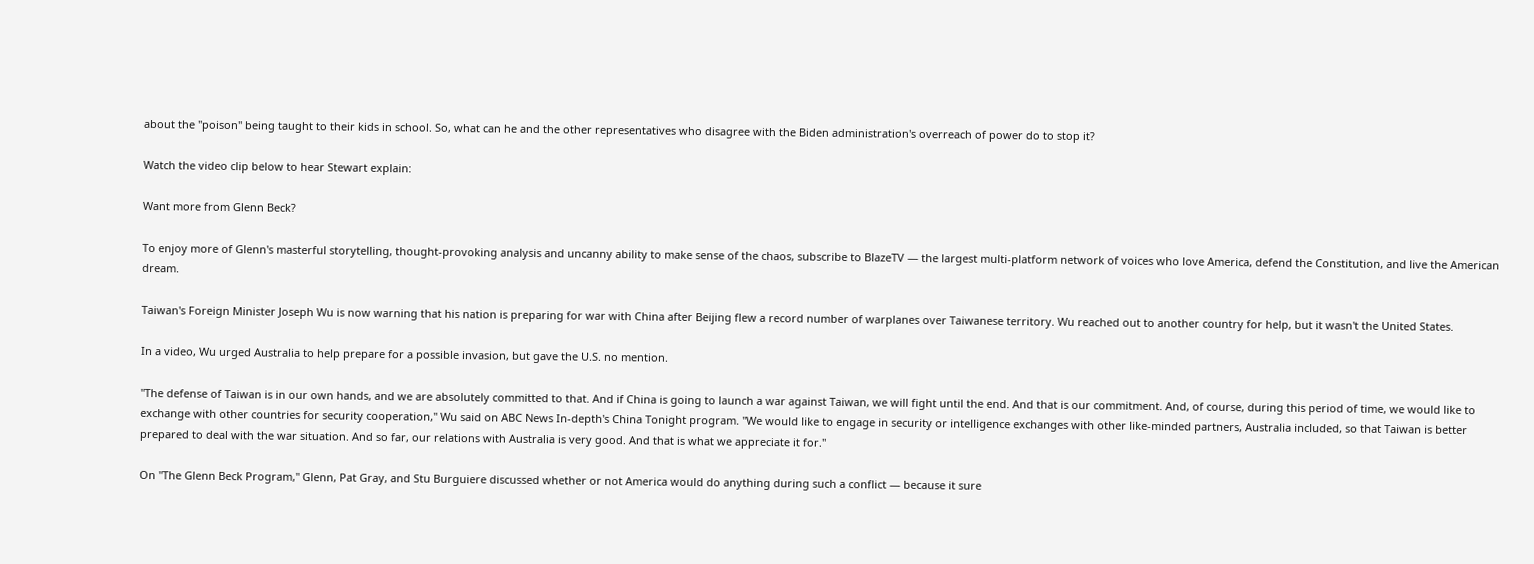about the "poison" being taught to their kids in school. So, what can he and the other representatives who disagree with the Biden administration's overreach of power do to stop it?

Watch the video clip below to hear Stewart explain:

Want more from Glenn Beck?

To enjoy more of Glenn's masterful storytelling, thought-provoking analysis and uncanny ability to make sense of the chaos, subscribe to BlazeTV — the largest multi-platform network of voices who love America, defend the Constitution, and live the American dream.

Taiwan's Foreign Minister Joseph Wu is now warning that his nation is preparing for war with China after Beijing flew a record number of warplanes over Taiwanese territory. Wu reached out to another country for help, but it wasn't the United States.

In a video, Wu urged Australia to help prepare for a possible invasion, but gave the U.S. no mention.

"The defense of Taiwan is in our own hands, and we are absolutely committed to that. And if China is going to launch a war against Taiwan, we will fight until the end. And that is our commitment. And, of course, during this period of time, we would like to exchange with other countries for security cooperation," Wu said on ABC News In-depth's China Tonight program. "We would like to engage in security or intelligence exchanges with other like-minded partners, Australia included, so that Taiwan is better prepared to deal with the war situation. And so far, our relations with Australia is very good. And that is what we appreciate it for."

On "The Glenn Beck Program," Glenn, Pat Gray, and Stu Burguiere discussed whether or not America would do anything during such a conflict — because it sure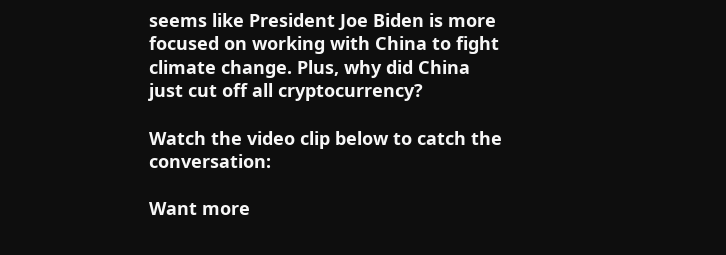seems like President Joe Biden is more focused on working with China to fight climate change. Plus, why did China just cut off all cryptocurrency?

Watch the video clip below to catch the conversation:

Want more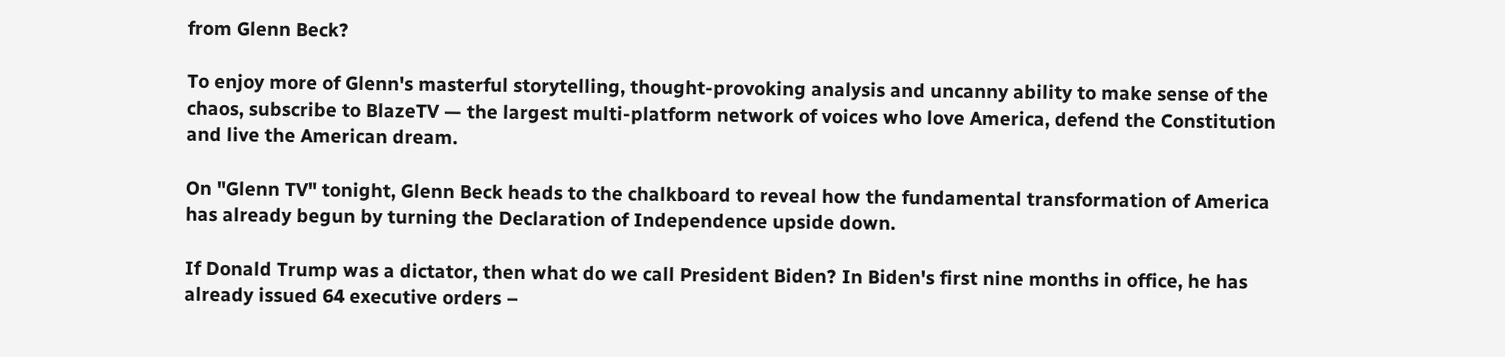from Glenn Beck?

To enjoy more of Glenn's masterful storytelling, thought-provoking analysis and uncanny ability to make sense of the chaos, subscribe to BlazeTV — the largest multi-platform network of voices who love America, defend the Constitution and live the American dream.

On "Glenn TV" tonight, Glenn Beck heads to the chalkboard to reveal how the fundamental transformation of America has already begun by turning the Declaration of Independence upside down.

If Donald Trump was a dictator, then what do we call President Biden? In Biden's first nine months in office, he has already issued 64 executive orders –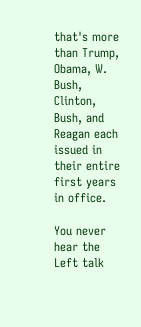that's more than Trump, Obama, W. Bush, Clinton, Bush, and Reagan each issued in their entire first years in office.

You never hear the Left talk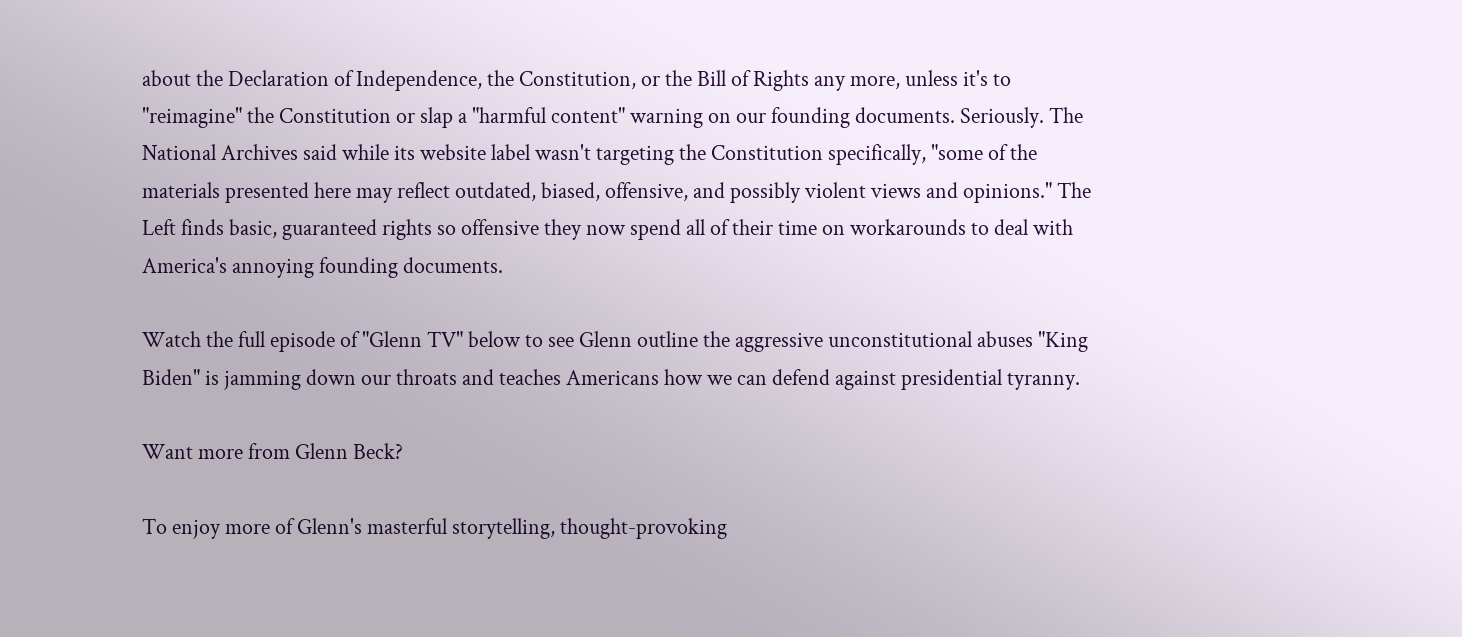about the Declaration of Independence, the Constitution, or the Bill of Rights any more, unless it's to "reimagine" the Constitution or slap a "harmful content" warning on our founding documents. Seriously. The National Archives said while its website label wasn't targeting the Constitution specifically, "some of the materials presented here may reflect outdated, biased, offensive, and possibly violent views and opinions." The Left finds basic, guaranteed rights so offensive they now spend all of their time on workarounds to deal with America's annoying founding documents.

Watch the full episode of "Glenn TV" below to see Glenn outline the aggressive unconstitutional abuses "King Biden" is jamming down our throats and teaches Americans how we can defend against presidential tyranny.

Want more from Glenn Beck?

To enjoy more of Glenn's masterful storytelling, thought-provoking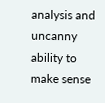analysis and uncanny ability to make sense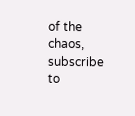of the chaos, subscribe to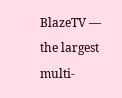BlazeTV — the largest multi-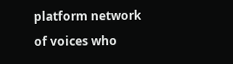platform network of voices who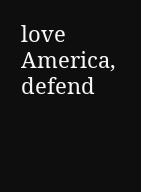love America, defend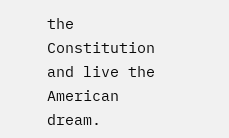the Constitution and live the American dream.